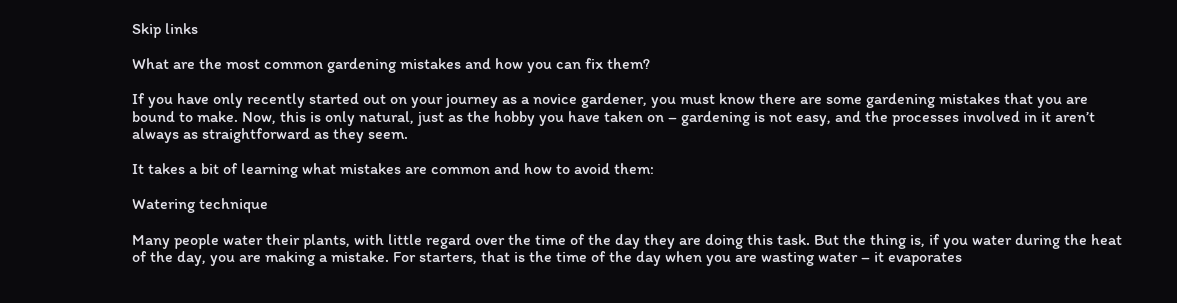Skip links

What are the most common gardening mistakes and how you can fix them?

If you have only recently started out on your journey as a novice gardener, you must know there are some gardening mistakes that you are bound to make. Now, this is only natural, just as the hobby you have taken on – gardening is not easy, and the processes involved in it aren’t always as straightforward as they seem.

It takes a bit of learning what mistakes are common and how to avoid them:

Watering technique

Many people water their plants, with little regard over the time of the day they are doing this task. But the thing is, if you water during the heat of the day, you are making a mistake. For starters, that is the time of the day when you are wasting water – it evaporates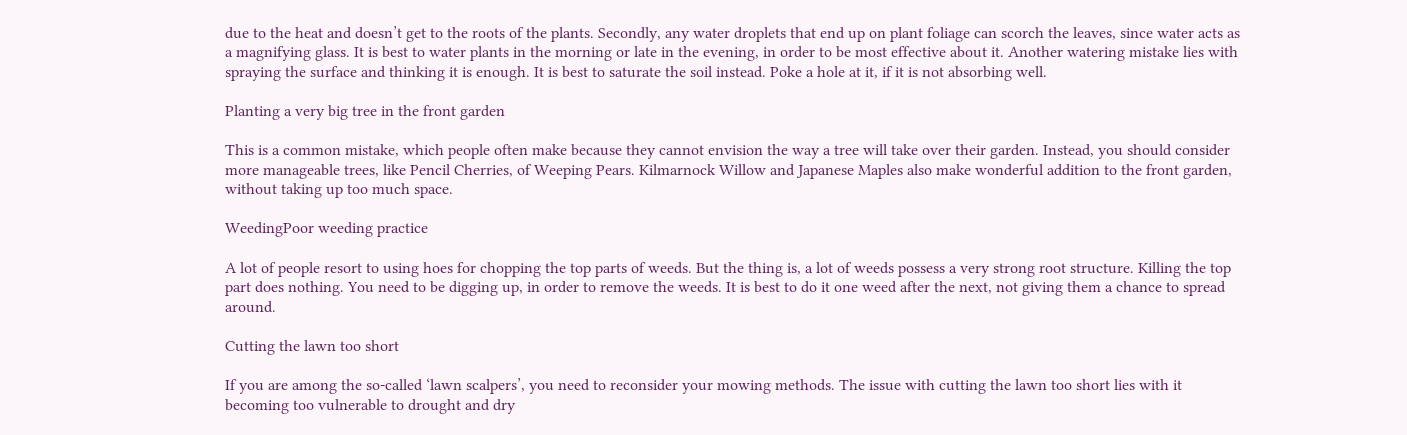due to the heat and doesn’t get to the roots of the plants. Secondly, any water droplets that end up on plant foliage can scorch the leaves, since water acts as a magnifying glass. It is best to water plants in the morning or late in the evening, in order to be most effective about it. Another watering mistake lies with spraying the surface and thinking it is enough. It is best to saturate the soil instead. Poke a hole at it, if it is not absorbing well.

Planting a very big tree in the front garden

This is a common mistake, which people often make because they cannot envision the way a tree will take over their garden. Instead, you should consider more manageable trees, like Pencil Cherries, of Weeping Pears. Kilmarnock Willow and Japanese Maples also make wonderful addition to the front garden, without taking up too much space.

WeedingPoor weeding practice

A lot of people resort to using hoes for chopping the top parts of weeds. But the thing is, a lot of weeds possess a very strong root structure. Killing the top part does nothing. You need to be digging up, in order to remove the weeds. It is best to do it one weed after the next, not giving them a chance to spread around.

Cutting the lawn too short

If you are among the so-called ‘lawn scalpers’, you need to reconsider your mowing methods. The issue with cutting the lawn too short lies with it becoming too vulnerable to drought and dry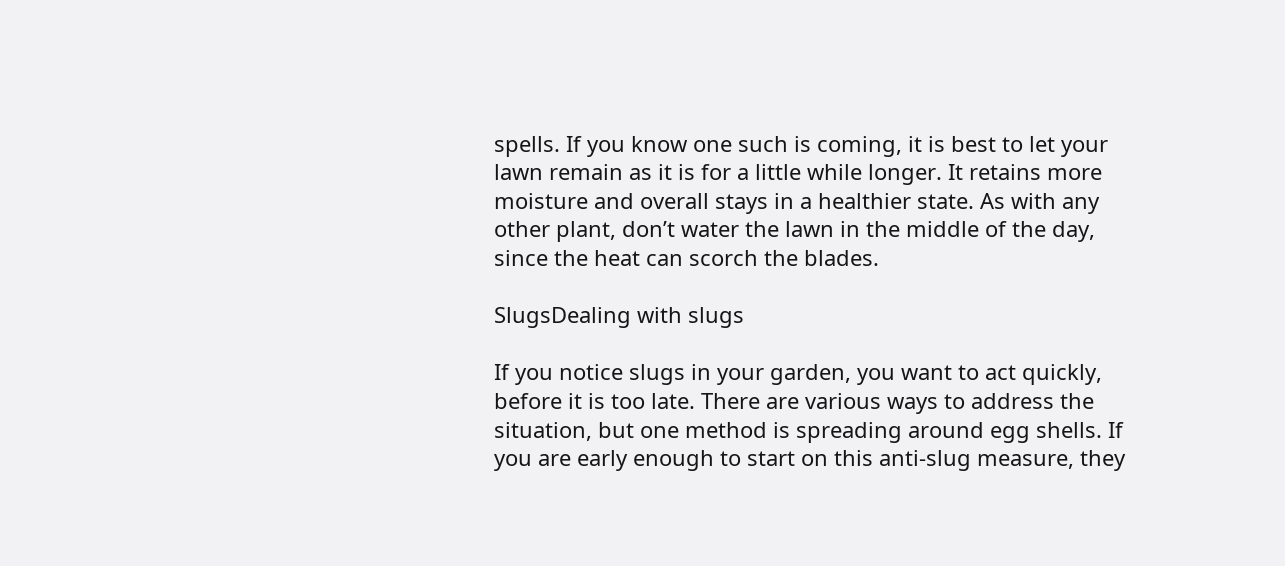spells. If you know one such is coming, it is best to let your lawn remain as it is for a little while longer. It retains more moisture and overall stays in a healthier state. As with any other plant, don’t water the lawn in the middle of the day, since the heat can scorch the blades.

SlugsDealing with slugs

If you notice slugs in your garden, you want to act quickly, before it is too late. There are various ways to address the situation, but one method is spreading around egg shells. If you are early enough to start on this anti-slug measure, they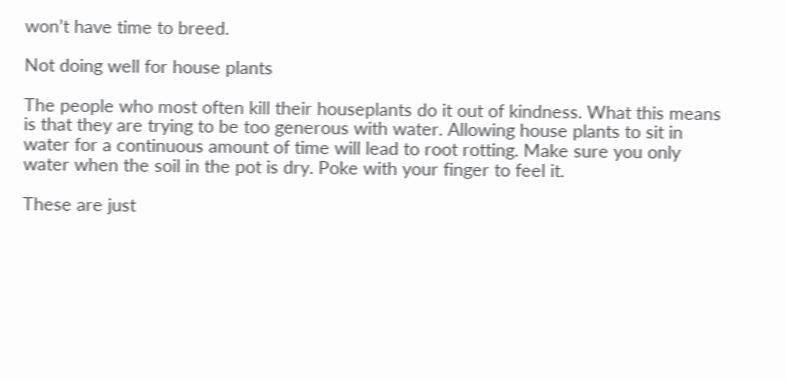won’t have time to breed.

Not doing well for house plants

The people who most often kill their houseplants do it out of kindness. What this means is that they are trying to be too generous with water. Allowing house plants to sit in water for a continuous amount of time will lead to root rotting. Make sure you only water when the soil in the pot is dry. Poke with your finger to feel it.

These are just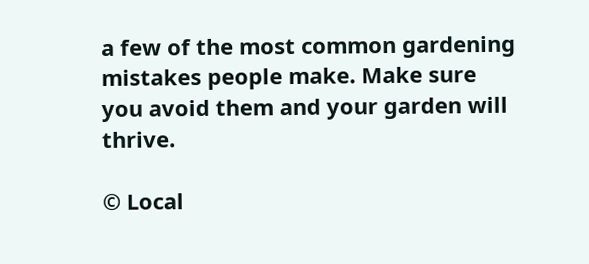a few of the most common gardening mistakes people make. Make sure you avoid them and your garden will thrive.

© Local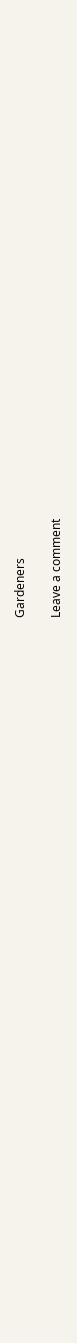Gardeners

Leave a comment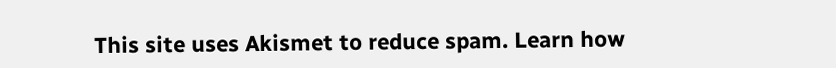This site uses Akismet to reduce spam. Learn how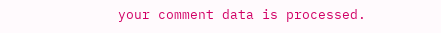your comment data is processed.